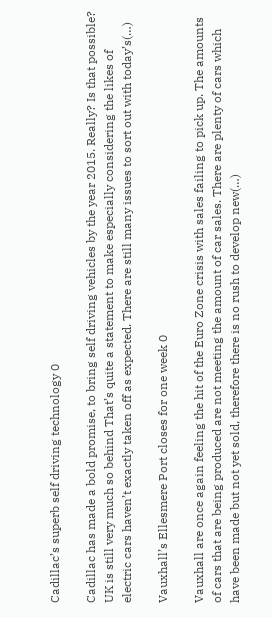Cadillac’s superb self driving technology 0

Cadillac has made a bold promise, to bring self driving vehicles by the year 2015. Really? Is that possible? UK is still very much so behind That’s quite a statement to make especially considering the likes of electric cars haven’t exactly taken off as expected. There are still many issues to sort out with today’s(…)

Vauxhall’s Ellesmere Port closes for one week 0

Vauxhall are once again feeling the hit of the Euro Zone crisis with sales failing to pick up. The amounts of cars that are being produced are not meeting the amount of car sales. There are plenty of cars which have been made but not yet sold, therefore there is no rush to develop new(…)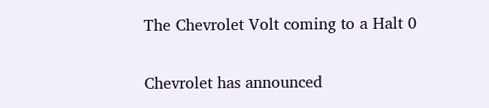The Chevrolet Volt coming to a Halt 0

Chevrolet has announced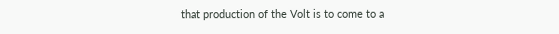that production of the Volt is to come to a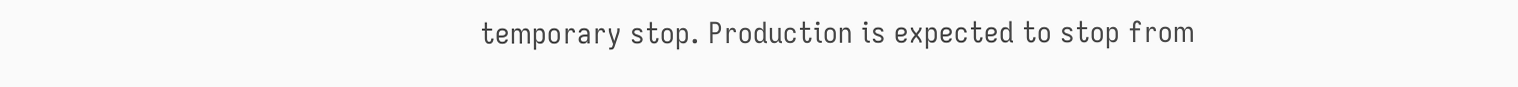temporary stop. Production is expected to stop from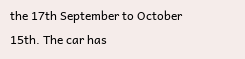the 17th September to October 15th. The car has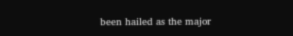been hailed as the major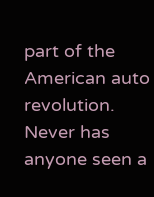part of the American auto revolution. Never has anyone seen a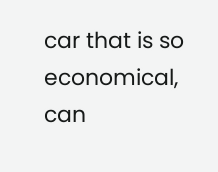car that is so economical, can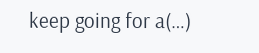keep going for a(…)